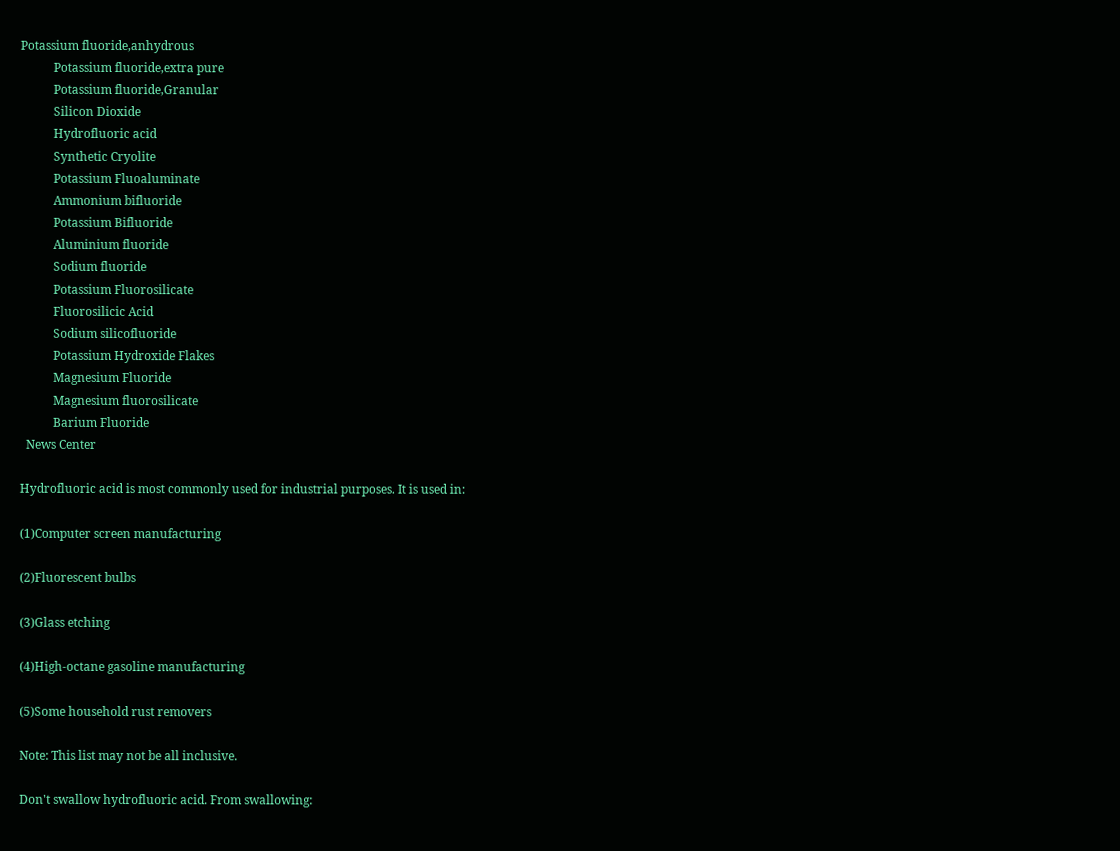Potassium fluoride,anhydrous
           Potassium fluoride,extra pure
           Potassium fluoride,Granular
           Silicon Dioxide
           Hydrofluoric acid
           Synthetic Cryolite
           Potassium Fluoaluminate
           Ammonium bifluoride
           Potassium Bifluoride
           Aluminium fluoride
           Sodium fluoride
           Potassium Fluorosilicate
           Fluorosilicic Acid
           Sodium silicofluoride
           Potassium Hydroxide Flakes
           Magnesium Fluoride
           Magnesium fluorosilicate
           Barium Fluoride
  News Center

Hydrofluoric acid is most commonly used for industrial purposes. It is used in:

(1)Computer screen manufacturing

(2)Fluorescent bulbs

(3)Glass etching

(4)High-octane gasoline manufacturing

(5)Some household rust removers

Note: This list may not be all inclusive.

Don't swallow hydrofluoric acid. From swallowing: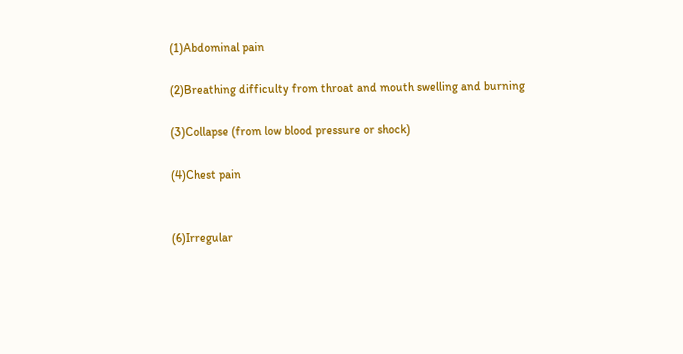(1)Abdominal pain

(2)Breathing difficulty from throat and mouth swelling and burning

(3)Collapse (from low blood pressure or shock)

(4)Chest pain


(6)Irregular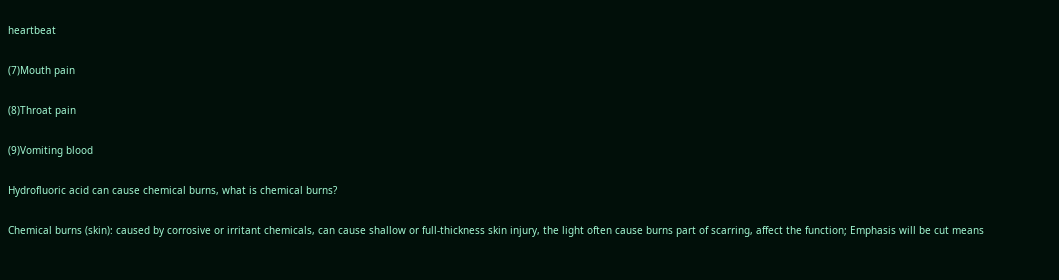heartbeat

(7)Mouth pain

(8)Throat pain

(9)Vomiting blood

Hydrofluoric acid can cause chemical burns, what is chemical burns?

Chemical burns (skin): caused by corrosive or irritant chemicals, can cause shallow or full-thickness skin injury, the light often cause burns part of scarring, affect the function; Emphasis will be cut means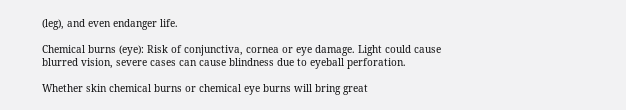(leg), and even endanger life.

Chemical burns (eye): Risk of conjunctiva, cornea or eye damage. Light could cause blurred vision, severe cases can cause blindness due to eyeball perforation.

Whether skin chemical burns or chemical eye burns will bring great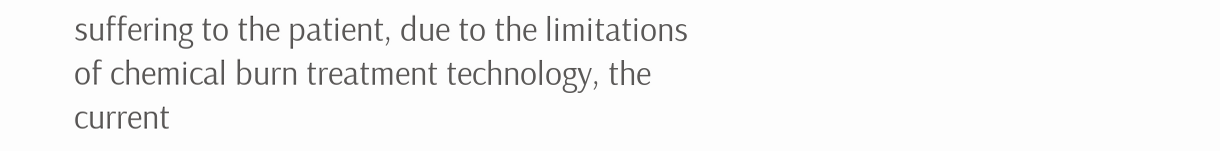suffering to the patient, due to the limitations of chemical burn treatment technology, the current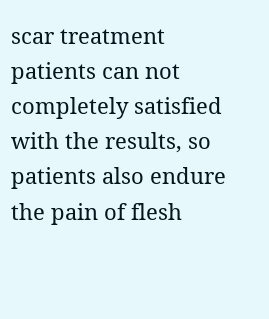scar treatment patients can not completely satisfied with the results, so patients also endure the pain of flesh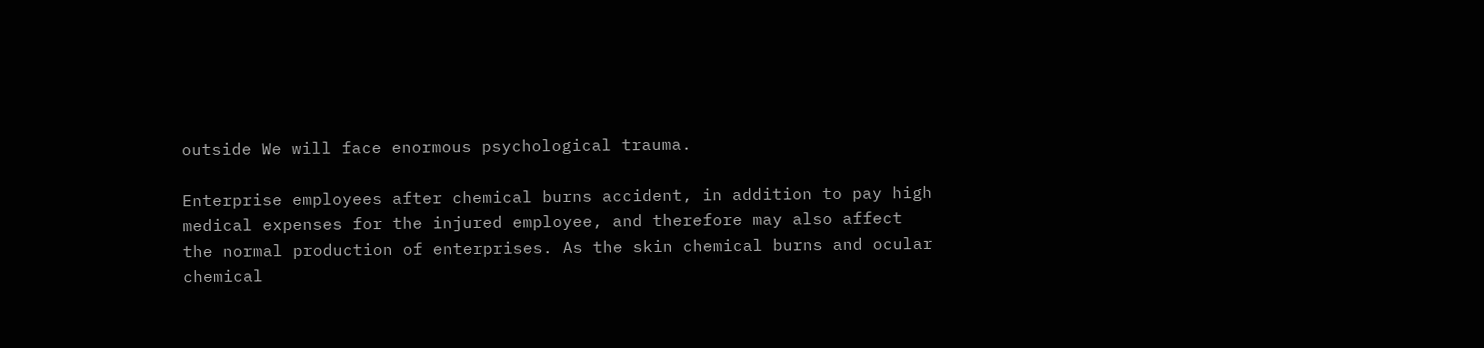outside We will face enormous psychological trauma.

Enterprise employees after chemical burns accident, in addition to pay high medical expenses for the injured employee, and therefore may also affect the normal production of enterprises. As the skin chemical burns and ocular chemical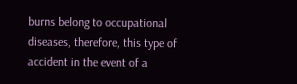burns belong to occupational diseases, therefore, this type of accident in the event of a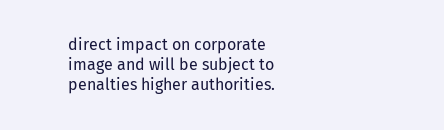direct impact on corporate image and will be subject to penalties higher authorities.